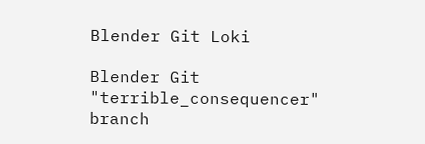Blender Git Loki

Blender Git "terrible_consequencer" branch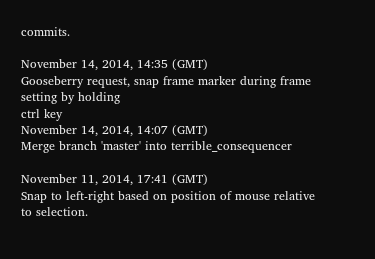commits.

November 14, 2014, 14:35 (GMT)
Gooseberry request, snap frame marker during frame setting by holding
ctrl key
November 14, 2014, 14:07 (GMT)
Merge branch 'master' into terrible_consequencer

November 11, 2014, 17:41 (GMT)
Snap to left-right based on position of mouse relative to selection.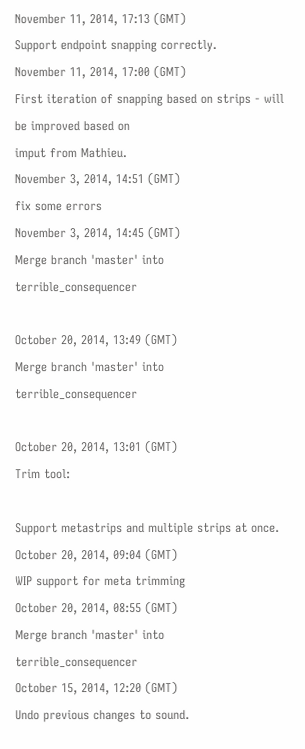November 11, 2014, 17:13 (GMT)
Support endpoint snapping correctly.
November 11, 2014, 17:00 (GMT)
First iteration of snapping based on strips - will be improved based on
imput from Mathieu.
November 3, 2014, 14:51 (GMT)
fix some errors
November 3, 2014, 14:45 (GMT)
Merge branch 'master' into terrible_consequencer

October 20, 2014, 13:49 (GMT)
Merge branch 'master' into terrible_consequencer

October 20, 2014, 13:01 (GMT)
Trim tool:

Support metastrips and multiple strips at once.
October 20, 2014, 09:04 (GMT)
WIP support for meta trimming
October 20, 2014, 08:55 (GMT)
Merge branch 'master' into terrible_consequencer
October 15, 2014, 12:20 (GMT)
Undo previous changes to sound.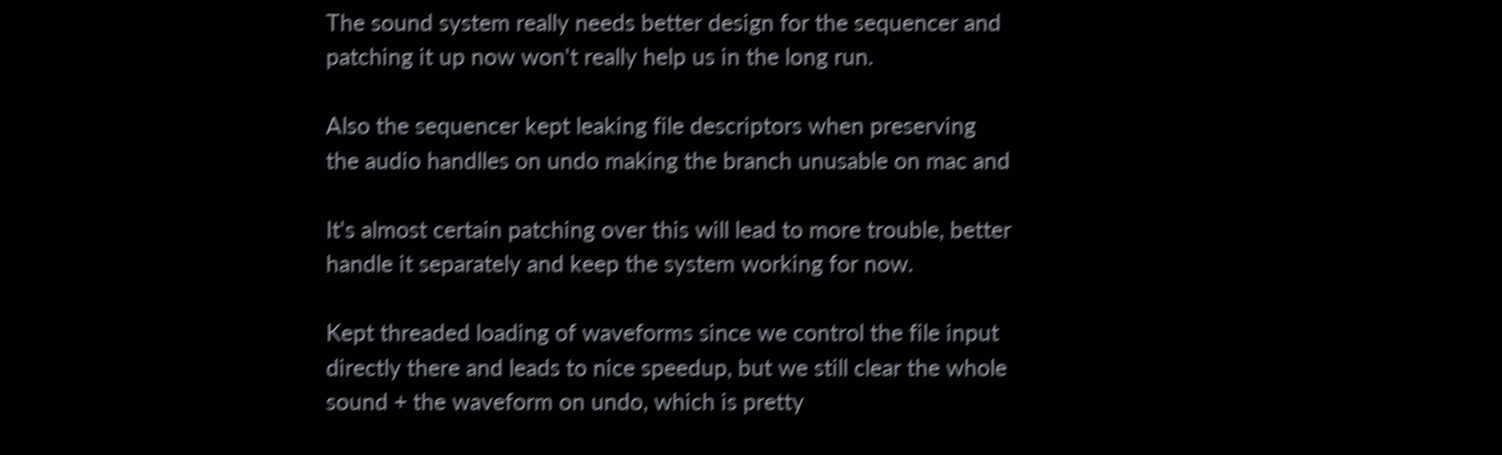The sound system really needs better design for the sequencer and
patching it up now won't really help us in the long run.

Also the sequencer kept leaking file descriptors when preserving
the audio handlles on undo making the branch unusable on mac and

It's almost certain patching over this will lead to more trouble, better
handle it separately and keep the system working for now.

Kept threaded loading of waveforms since we control the file input
directly there and leads to nice speedup, but we still clear the whole
sound + the waveform on undo, which is pretty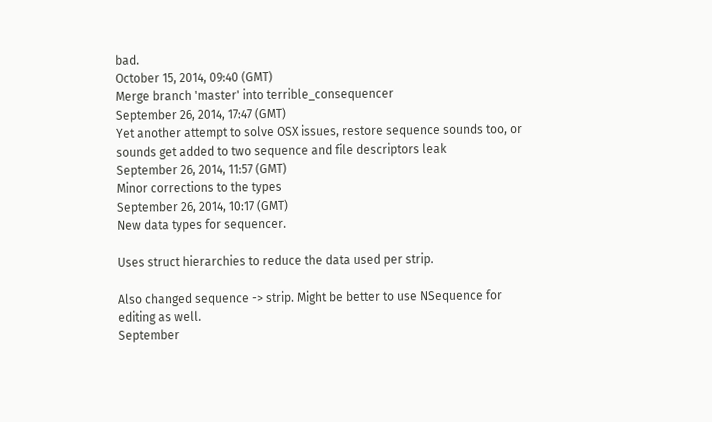bad.
October 15, 2014, 09:40 (GMT)
Merge branch 'master' into terrible_consequencer
September 26, 2014, 17:47 (GMT)
Yet another attempt to solve OSX issues, restore sequence sounds too, or
sounds get added to two sequence and file descriptors leak
September 26, 2014, 11:57 (GMT)
Minor corrections to the types
September 26, 2014, 10:17 (GMT)
New data types for sequencer.

Uses struct hierarchies to reduce the data used per strip.

Also changed sequence -> strip. Might be better to use NSequence for
editing as well.
September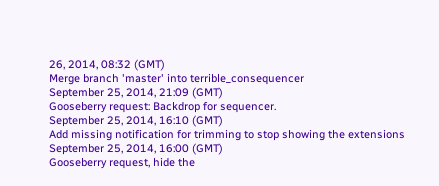26, 2014, 08:32 (GMT)
Merge branch 'master' into terrible_consequencer
September 25, 2014, 21:09 (GMT)
Gooseberry request: Backdrop for sequencer.
September 25, 2014, 16:10 (GMT)
Add missing notification for trimming to stop showing the extensions
September 25, 2014, 16:00 (GMT)
Gooseberry request, hide the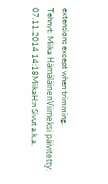extensions except when trimming.
Tehnyt: Miika HämäläinenViimeksi päivitetty: 07.11.2014 14:18MiikaH:n Sivut a.k.a.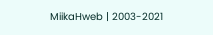MiikaHweb | 2003-2021